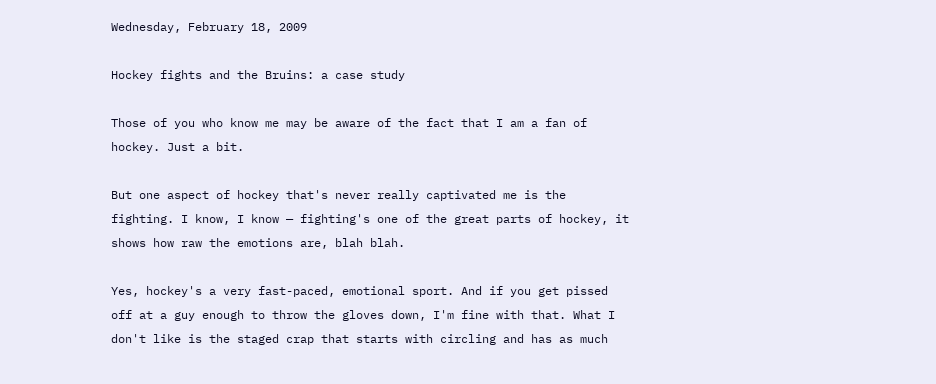Wednesday, February 18, 2009

Hockey fights and the Bruins: a case study

Those of you who know me may be aware of the fact that I am a fan of hockey. Just a bit.

But one aspect of hockey that's never really captivated me is the fighting. I know, I know — fighting's one of the great parts of hockey, it shows how raw the emotions are, blah blah.

Yes, hockey's a very fast-paced, emotional sport. And if you get pissed off at a guy enough to throw the gloves down, I'm fine with that. What I don't like is the staged crap that starts with circling and has as much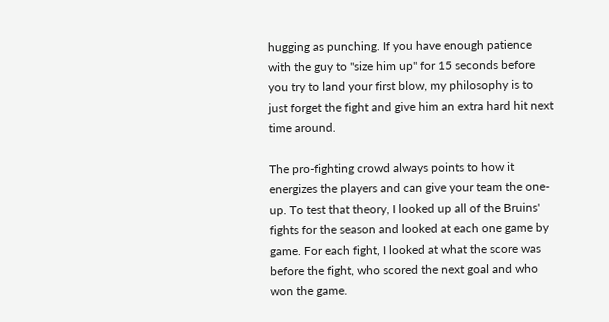hugging as punching. If you have enough patience with the guy to "size him up" for 15 seconds before you try to land your first blow, my philosophy is to just forget the fight and give him an extra hard hit next time around.

The pro-fighting crowd always points to how it energizes the players and can give your team the one-up. To test that theory, I looked up all of the Bruins' fights for the season and looked at each one game by game. For each fight, I looked at what the score was before the fight, who scored the next goal and who won the game.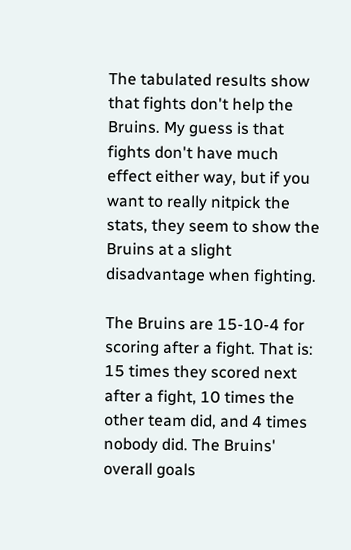The tabulated results show that fights don't help the Bruins. My guess is that fights don't have much effect either way, but if you want to really nitpick the stats, they seem to show the Bruins at a slight disadvantage when fighting.

The Bruins are 15-10-4 for scoring after a fight. That is: 15 times they scored next after a fight, 10 times the other team did, and 4 times nobody did. The Bruins' overall goals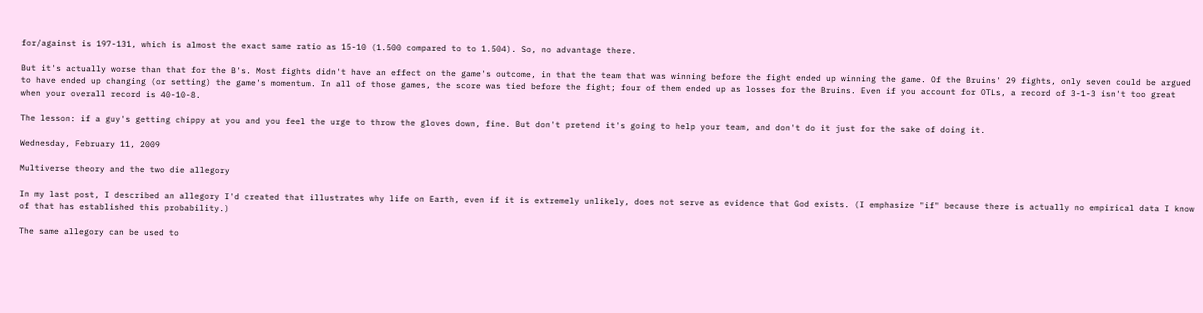for/against is 197-131, which is almost the exact same ratio as 15-10 (1.500 compared to to 1.504). So, no advantage there.

But it's actually worse than that for the B's. Most fights didn't have an effect on the game's outcome, in that the team that was winning before the fight ended up winning the game. Of the Bruins' 29 fights, only seven could be argued to have ended up changing (or setting) the game's momentum. In all of those games, the score was tied before the fight; four of them ended up as losses for the Bruins. Even if you account for OTLs, a record of 3-1-3 isn't too great when your overall record is 40-10-8.

The lesson: if a guy's getting chippy at you and you feel the urge to throw the gloves down, fine. But don't pretend it's going to help your team, and don't do it just for the sake of doing it.

Wednesday, February 11, 2009

Multiverse theory and the two die allegory

In my last post, I described an allegory I'd created that illustrates why life on Earth, even if it is extremely unlikely, does not serve as evidence that God exists. (I emphasize "if" because there is actually no empirical data I know of that has established this probability.)

The same allegory can be used to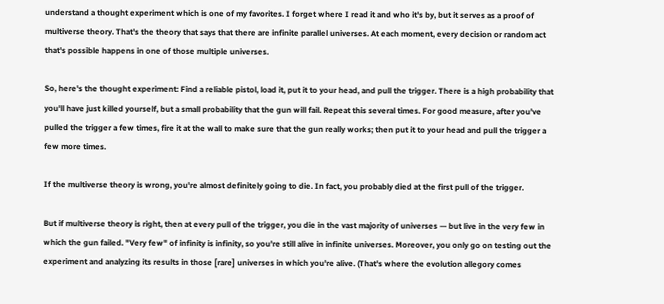understand a thought experiment which is one of my favorites. I forget where I read it and who it's by, but it serves as a proof of multiverse theory. That's the theory that says that there are infinite parallel universes. At each moment, every decision or random act that's possible happens in one of those multiple universes.

So, here's the thought experiment: Find a reliable pistol, load it, put it to your head, and pull the trigger. There is a high probability that you'll have just killed yourself, but a small probability that the gun will fail. Repeat this several times. For good measure, after you've pulled the trigger a few times, fire it at the wall to make sure that the gun really works; then put it to your head and pull the trigger a few more times.

If the multiverse theory is wrong, you're almost definitely going to die. In fact, you probably died at the first pull of the trigger.

But if multiverse theory is right, then at every pull of the trigger, you die in the vast majority of universes — but live in the very few in which the gun failed. "Very few" of infinity is infinity, so you're still alive in infinite universes. Moreover, you only go on testing out the experiment and analyzing its results in those [rare] universes in which you're alive. (That's where the evolution allegory comes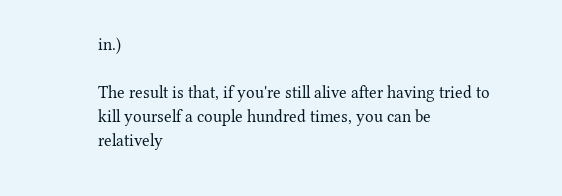in.)

The result is that, if you're still alive after having tried to kill yourself a couple hundred times, you can be relatively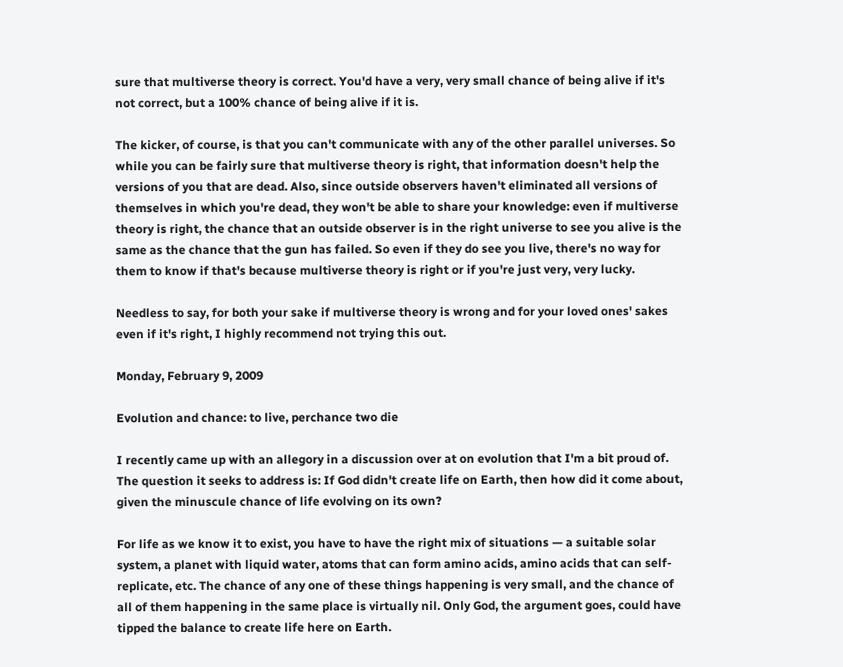sure that multiverse theory is correct. You'd have a very, very small chance of being alive if it's not correct, but a 100% chance of being alive if it is.

The kicker, of course, is that you can't communicate with any of the other parallel universes. So while you can be fairly sure that multiverse theory is right, that information doesn't help the versions of you that are dead. Also, since outside observers haven't eliminated all versions of themselves in which you're dead, they won't be able to share your knowledge: even if multiverse theory is right, the chance that an outside observer is in the right universe to see you alive is the same as the chance that the gun has failed. So even if they do see you live, there's no way for them to know if that's because multiverse theory is right or if you're just very, very lucky.

Needless to say, for both your sake if multiverse theory is wrong and for your loved ones' sakes even if it's right, I highly recommend not trying this out.

Monday, February 9, 2009

Evolution and chance: to live, perchance two die

I recently came up with an allegory in a discussion over at on evolution that I'm a bit proud of. The question it seeks to address is: If God didn't create life on Earth, then how did it come about, given the minuscule chance of life evolving on its own?

For life as we know it to exist, you have to have the right mix of situations — a suitable solar system, a planet with liquid water, atoms that can form amino acids, amino acids that can self-replicate, etc. The chance of any one of these things happening is very small, and the chance of all of them happening in the same place is virtually nil. Only God, the argument goes, could have tipped the balance to create life here on Earth.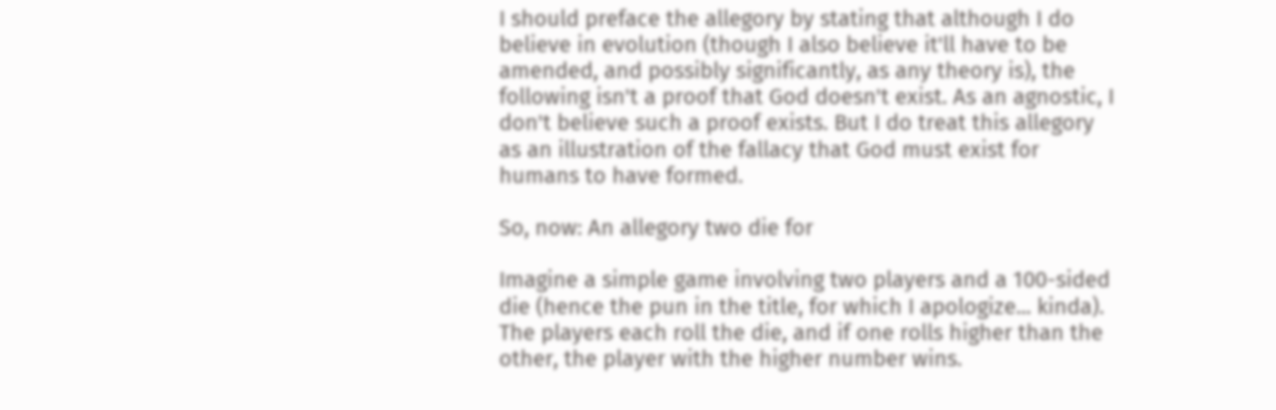I should preface the allegory by stating that although I do believe in evolution (though I also believe it'll have to be amended, and possibly significantly, as any theory is), the following isn't a proof that God doesn't exist. As an agnostic, I don't believe such a proof exists. But I do treat this allegory as an illustration of the fallacy that God must exist for humans to have formed.

So, now: An allegory two die for

Imagine a simple game involving two players and a 100-sided die (hence the pun in the title, for which I apologize... kinda). The players each roll the die, and if one rolls higher than the other, the player with the higher number wins.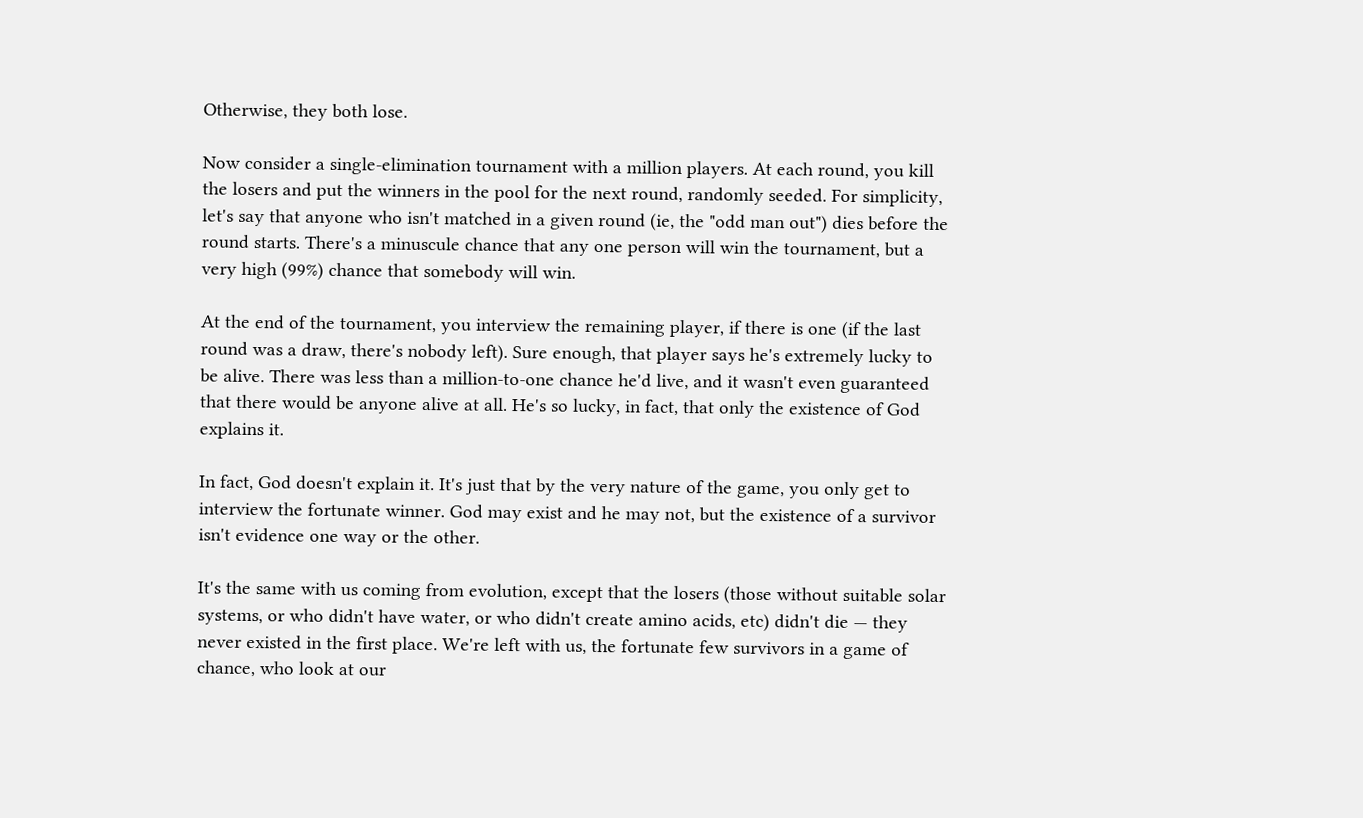Otherwise, they both lose.

Now consider a single-elimination tournament with a million players. At each round, you kill the losers and put the winners in the pool for the next round, randomly seeded. For simplicity, let's say that anyone who isn't matched in a given round (ie, the "odd man out") dies before the round starts. There's a minuscule chance that any one person will win the tournament, but a very high (99%) chance that somebody will win.

At the end of the tournament, you interview the remaining player, if there is one (if the last round was a draw, there's nobody left). Sure enough, that player says he's extremely lucky to be alive. There was less than a million-to-one chance he'd live, and it wasn't even guaranteed that there would be anyone alive at all. He's so lucky, in fact, that only the existence of God explains it.

In fact, God doesn't explain it. It's just that by the very nature of the game, you only get to interview the fortunate winner. God may exist and he may not, but the existence of a survivor isn't evidence one way or the other.

It's the same with us coming from evolution, except that the losers (those without suitable solar systems, or who didn't have water, or who didn't create amino acids, etc) didn't die — they never existed in the first place. We're left with us, the fortunate few survivors in a game of chance, who look at our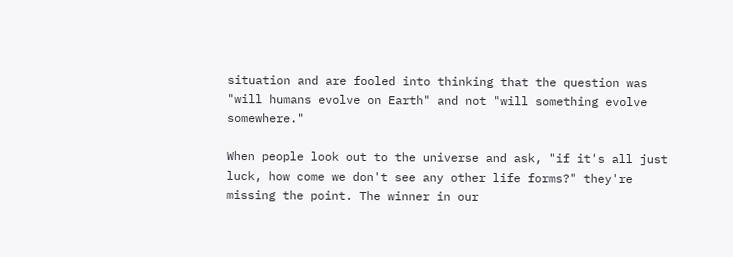situation and are fooled into thinking that the question was "will humans evolve on Earth" and not "will something evolve somewhere."

When people look out to the universe and ask, "if it's all just luck, how come we don't see any other life forms?" they're missing the point. The winner in our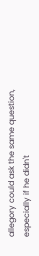allegory could ask the same question, especially if he didn't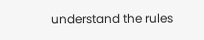understand the rules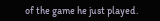of the game he just played.